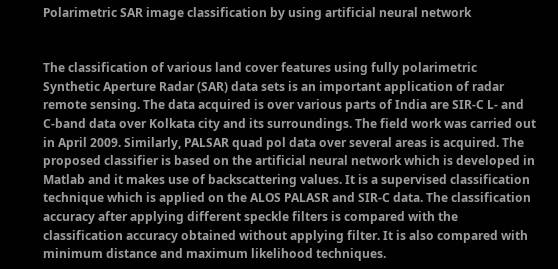Polarimetric SAR image classification by using artificial neural network


The classification of various land cover features using fully polarimetric Synthetic Aperture Radar (SAR) data sets is an important application of radar remote sensing. The data acquired is over various parts of India are SIR-C L- and C-band data over Kolkata city and its surroundings. The field work was carried out in April 2009. Similarly, PALSAR quad pol data over several areas is acquired. The proposed classifier is based on the artificial neural network which is developed in Matlab and it makes use of backscattering values. It is a supervised classification technique which is applied on the ALOS PALASR and SIR-C data. The classification accuracy after applying different speckle filters is compared with the classification accuracy obtained without applying filter. It is also compared with minimum distance and maximum likelihood techniques.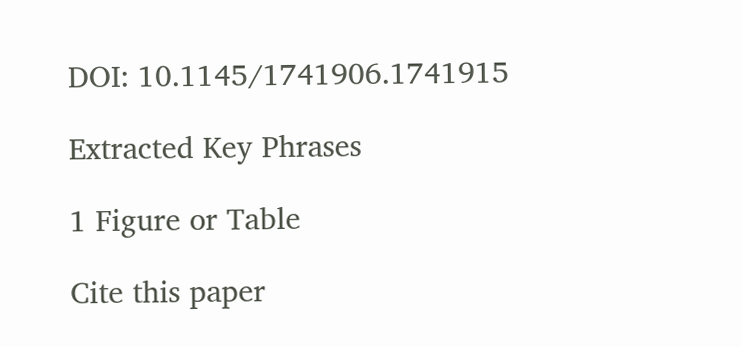DOI: 10.1145/1741906.1741915

Extracted Key Phrases

1 Figure or Table

Cite this paper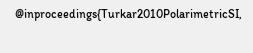@inproceedings{Turkar2010PolarimetricSI,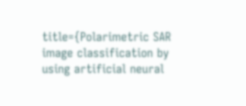title={Polarimetric SAR image classification by using artificial neural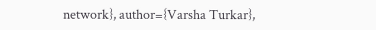network}, author={Varsha Turkar},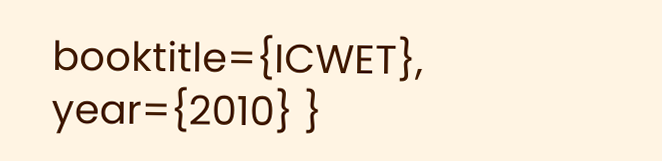booktitle={ICWET}, year={2010} }